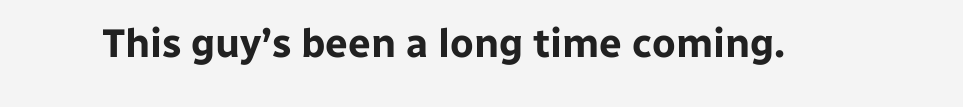This guy’s been a long time coming.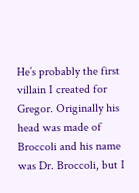He’s probably the first villain I created for Gregor. Originally his head was made of Broccoli and his name was Dr. Broccoli, but I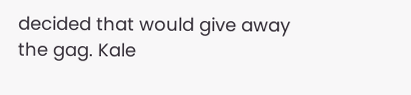decided that would give away the gag. Kale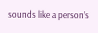sounds like a person’s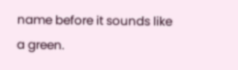name before it sounds like a green.